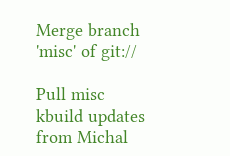Merge branch 'misc' of git://

Pull misc kbuild updates from Michal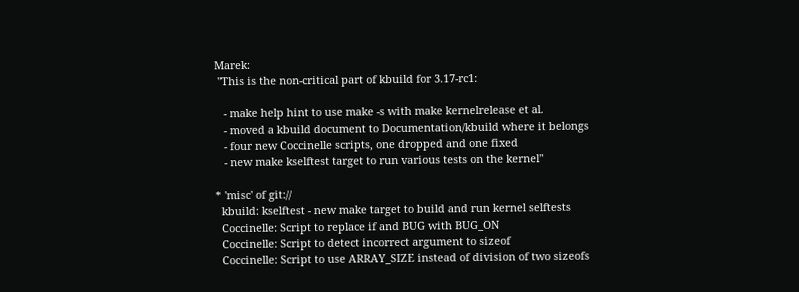Marek:
 "This is the non-critical part of kbuild for 3.17-rc1:

   - make help hint to use make -s with make kernelrelease et al.
   - moved a kbuild document to Documentation/kbuild where it belongs
   - four new Coccinelle scripts, one dropped and one fixed
   - new make kselftest target to run various tests on the kernel"

* 'misc' of git://
  kbuild: kselftest - new make target to build and run kernel selftests
  Coccinelle: Script to replace if and BUG with BUG_ON
  Coccinelle: Script to detect incorrect argument to sizeof
  Coccinelle: Script to use ARRAY_SIZE instead of division of two sizeofs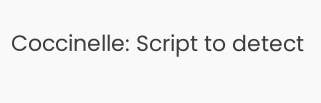Coccinelle: Script to detect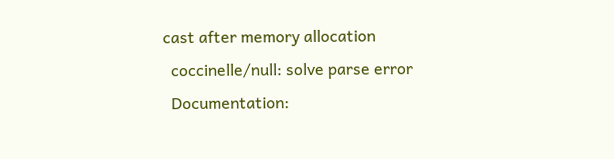cast after memory allocation
  coccinelle/null: solve parse error
  Documentation: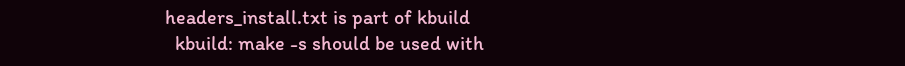headers_install.txt is part of kbuild
  kbuild: make -s should be used with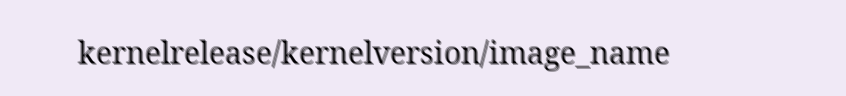kernelrelease/kernelversion/image_name